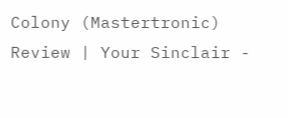Colony (Mastertronic) Review | Your Sinclair -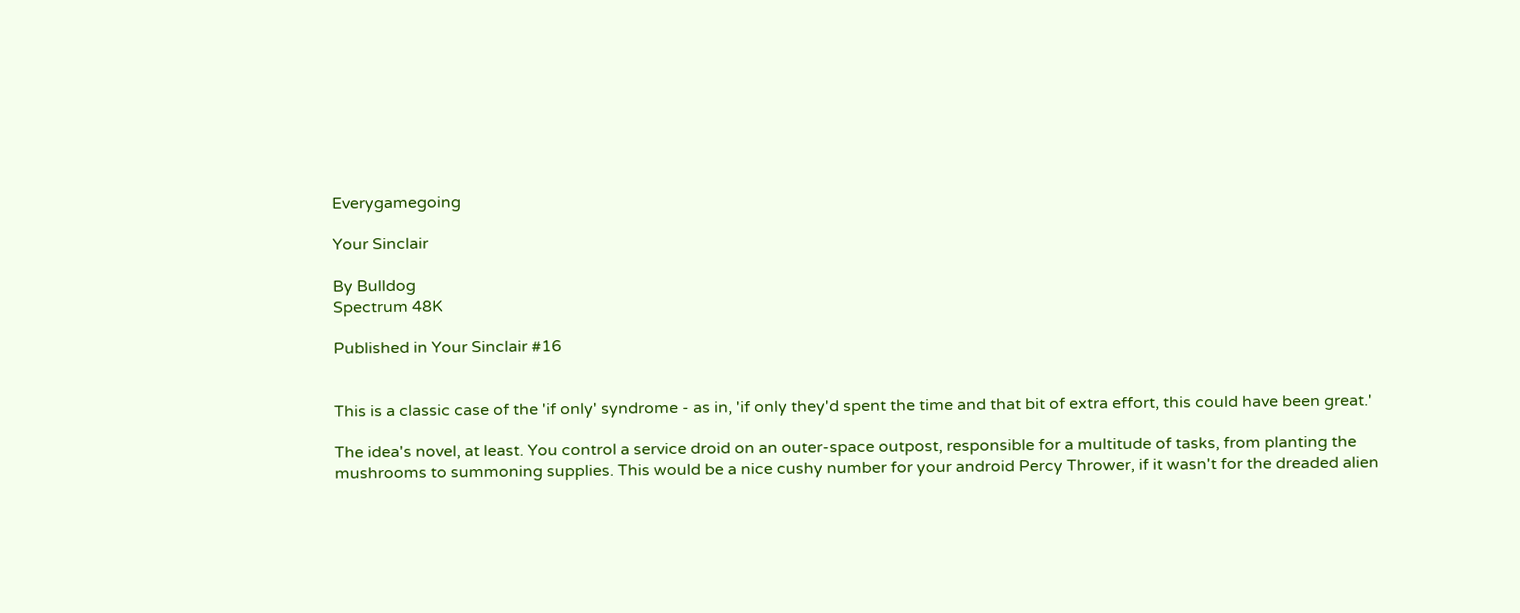Everygamegoing

Your Sinclair

By Bulldog
Spectrum 48K

Published in Your Sinclair #16


This is a classic case of the 'if only' syndrome - as in, 'if only they'd spent the time and that bit of extra effort, this could have been great.'

The idea's novel, at least. You control a service droid on an outer-space outpost, responsible for a multitude of tasks, from planting the mushrooms to summoning supplies. This would be a nice cushy number for your android Percy Thrower, if it wasn't for the dreaded alien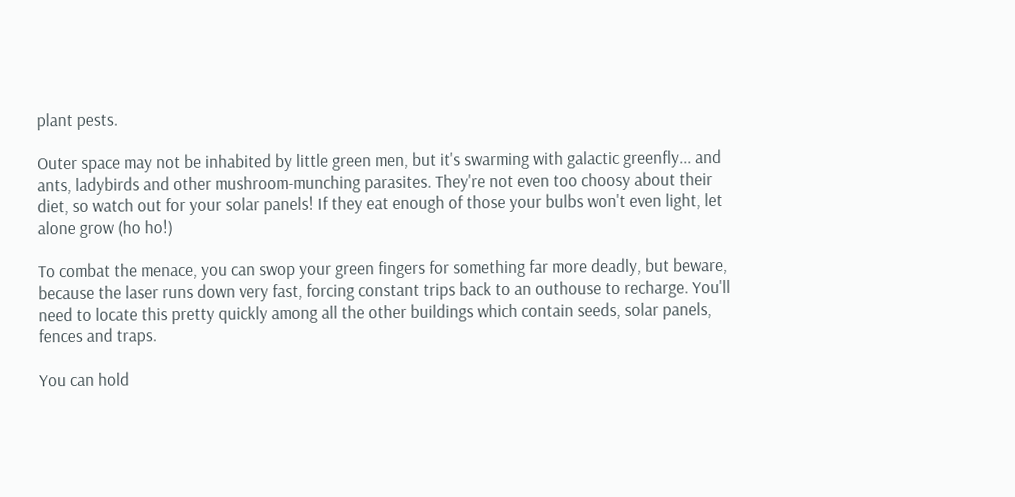plant pests.

Outer space may not be inhabited by little green men, but it's swarming with galactic greenfly... and ants, ladybirds and other mushroom-munching parasites. They're not even too choosy about their diet, so watch out for your solar panels! If they eat enough of those your bulbs won't even light, let alone grow (ho ho!)

To combat the menace, you can swop your green fingers for something far more deadly, but beware, because the laser runs down very fast, forcing constant trips back to an outhouse to recharge. You'll need to locate this pretty quickly among all the other buildings which contain seeds, solar panels, fences and traps.

You can hold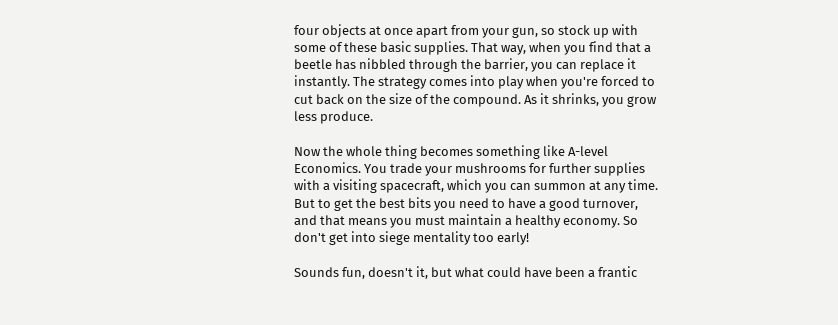four objects at once apart from your gun, so stock up with some of these basic supplies. That way, when you find that a beetle has nibbled through the barrier, you can replace it instantly. The strategy comes into play when you're forced to cut back on the size of the compound. As it shrinks, you grow less produce.

Now the whole thing becomes something like A-level Economics. You trade your mushrooms for further supplies with a visiting spacecraft, which you can summon at any time. But to get the best bits you need to have a good turnover, and that means you must maintain a healthy economy. So don't get into siege mentality too early!

Sounds fun, doesn't it, but what could have been a frantic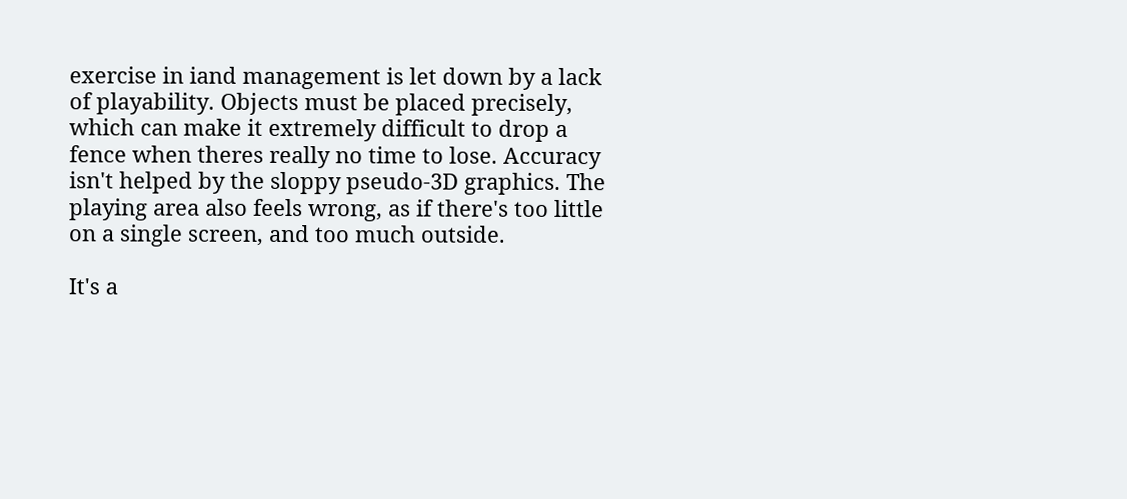exercise in iand management is let down by a lack of playability. Objects must be placed precisely, which can make it extremely difficult to drop a fence when theres really no time to lose. Accuracy isn't helped by the sloppy pseudo-3D graphics. The playing area also feels wrong, as if there's too little on a single screen, and too much outside.

It's a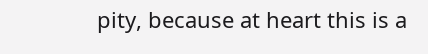pity, because at heart this is a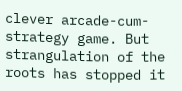clever arcade-cum-strategy game. But strangulation of the roots has stopped it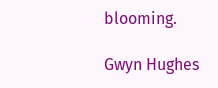blooming.

Gwyn Hughes